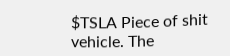$TSLA Piece of shit vehicle. The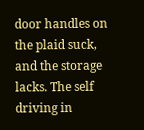door handles on the plaid suck, and the storage lacks. The self driving in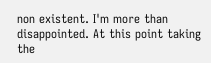non existent. I'm more than disappointed. At this point taking the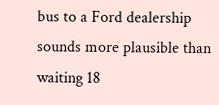bus to a Ford dealership sounds more plausible than waiting 18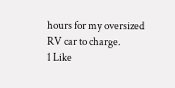hours for my oversized RV car to charge.
1 Like